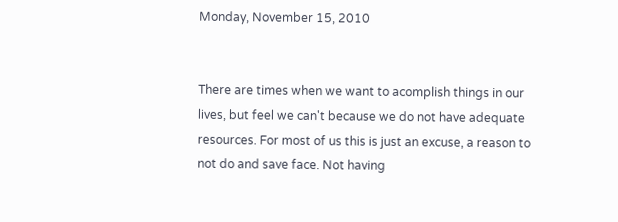Monday, November 15, 2010


There are times when we want to acomplish things in our lives, but feel we can't because we do not have adequate resources. For most of us this is just an excuse, a reason to not do and save face. Not having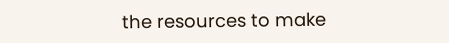the resources to make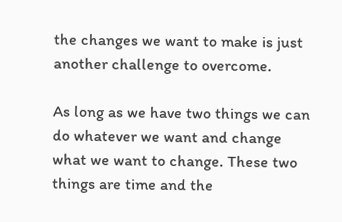the changes we want to make is just another challenge to overcome.

As long as we have two things we can do whatever we want and change what we want to change. These two things are time and the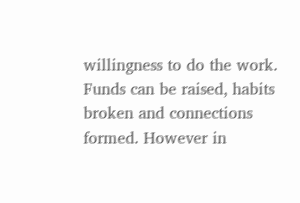willingness to do the work. Funds can be raised, habits broken and connections formed. However in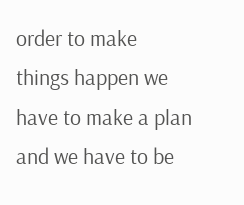order to make things happen we have to make a plan and we have to be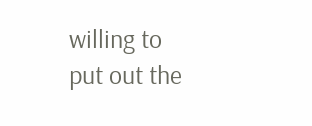willing to put out the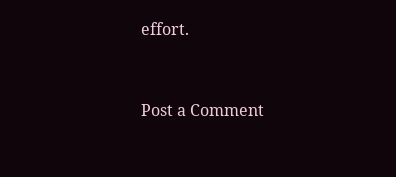effort.


Post a Comment